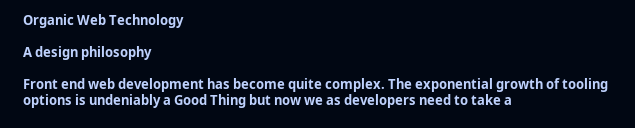Organic Web Technology

A design philosophy

Front end web development has become quite complex. The exponential growth of tooling options is undeniably a Good Thing but now we as developers need to take a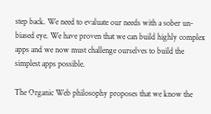step back. We need to evaluate our needs with a sober un-biased eye. We have proven that we can build highly complex apps and we now must challenge ourselves to build the simplest apps possible.

The Organic Web philosophy proposes that we know the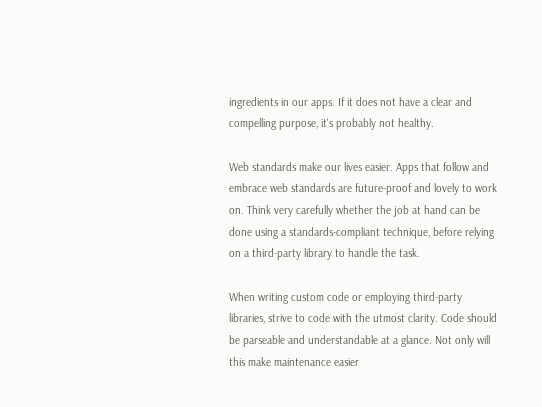ingredients in our apps. If it does not have a clear and compelling purpose, it's probably not healthy.

Web standards make our lives easier. Apps that follow and embrace web standards are future-proof and lovely to work on. Think very carefully whether the job at hand can be done using a standards-compliant technique, before relying on a third-party library to handle the task.

When writing custom code or employing third-party libraries, strive to code with the utmost clarity. Code should be parseable and understandable at a glance. Not only will this make maintenance easier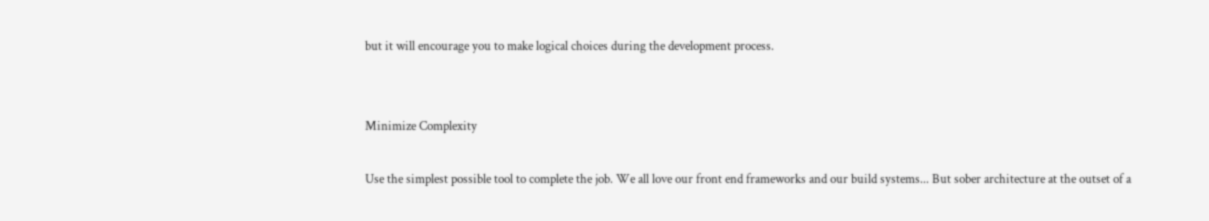but it will encourage you to make logical choices during the development process.


Minimize Complexity

Use the simplest possible tool to complete the job. We all love our front end frameworks and our build systems... But sober architecture at the outset of a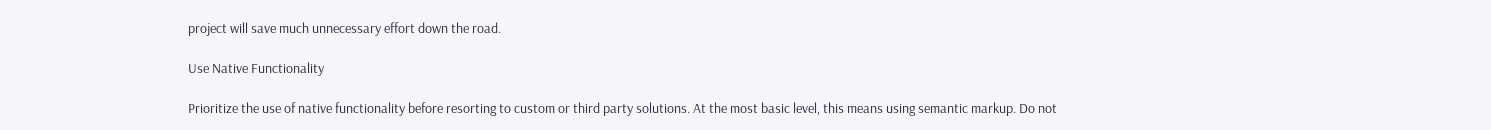project will save much unnecessary effort down the road.

Use Native Functionality

Prioritize the use of native functionality before resorting to custom or third party solutions. At the most basic level, this means using semantic markup. Do not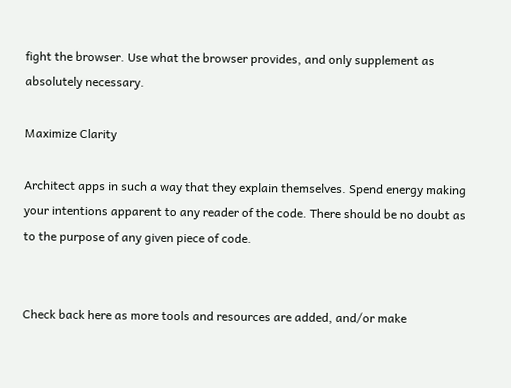fight the browser. Use what the browser provides, and only supplement as absolutely necessary.

Maximize Clarity

Architect apps in such a way that they explain themselves. Spend energy making your intentions apparent to any reader of the code. There should be no doubt as to the purpose of any given piece of code.


Check back here as more tools and resources are added, and/or make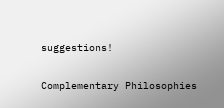suggestions!

Complementary Philosophies